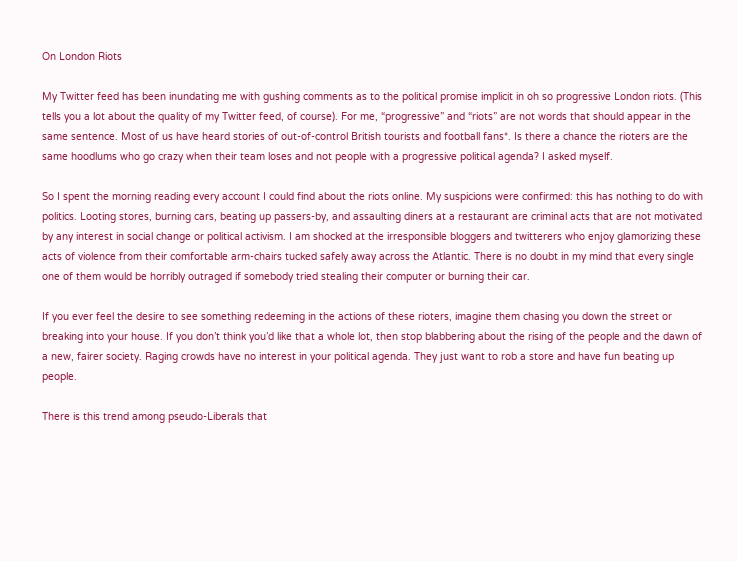On London Riots

My Twitter feed has been inundating me with gushing comments as to the political promise implicit in oh so progressive London riots. (This tells you a lot about the quality of my Twitter feed, of course). For me, “progressive” and “riots” are not words that should appear in the same sentence. Most of us have heard stories of out-of-control British tourists and football fans*. Is there a chance the rioters are the same hoodlums who go crazy when their team loses and not people with a progressive political agenda? I asked myself.

So I spent the morning reading every account I could find about the riots online. My suspicions were confirmed: this has nothing to do with politics. Looting stores, burning cars, beating up passers-by, and assaulting diners at a restaurant are criminal acts that are not motivated by any interest in social change or political activism. I am shocked at the irresponsible bloggers and twitterers who enjoy glamorizing these acts of violence from their comfortable arm-chairs tucked safely away across the Atlantic. There is no doubt in my mind that every single one of them would be horribly outraged if somebody tried stealing their computer or burning their car.

If you ever feel the desire to see something redeeming in the actions of these rioters, imagine them chasing you down the street or breaking into your house. If you don’t think you’d like that a whole lot, then stop blabbering about the rising of the people and the dawn of a new, fairer society. Raging crowds have no interest in your political agenda. They just want to rob a store and have fun beating up people.

There is this trend among pseudo-Liberals that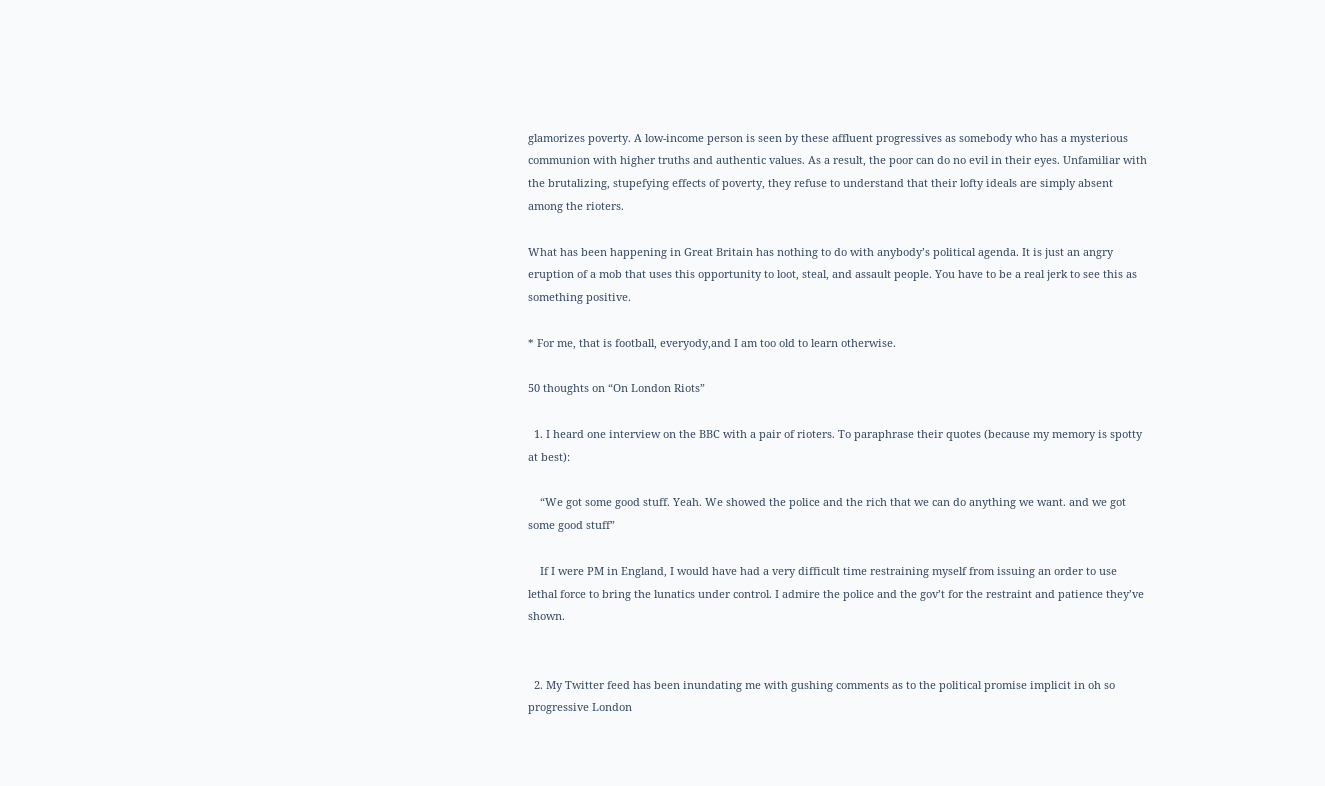glamorizes poverty. A low-income person is seen by these affluent progressives as somebody who has a mysterious communion with higher truths and authentic values. As a result, the poor can do no evil in their eyes. Unfamiliar with the brutalizing, stupefying effects of poverty, they refuse to understand that their lofty ideals are simply absent among the rioters.

What has been happening in Great Britain has nothing to do with anybody’s political agenda. It is just an angry eruption of a mob that uses this opportunity to loot, steal, and assault people. You have to be a real jerk to see this as something positive.

* For me, that is football, everyody,and I am too old to learn otherwise.

50 thoughts on “On London Riots”

  1. I heard one interview on the BBC with a pair of rioters. To paraphrase their quotes (because my memory is spotty at best):

    “We got some good stuff. Yeah. We showed the police and the rich that we can do anything we want. and we got some good stuff”

    If I were PM in England, I would have had a very difficult time restraining myself from issuing an order to use lethal force to bring the lunatics under control. I admire the police and the gov’t for the restraint and patience they’ve shown.


  2. My Twitter feed has been inundating me with gushing comments as to the political promise implicit in oh so progressive London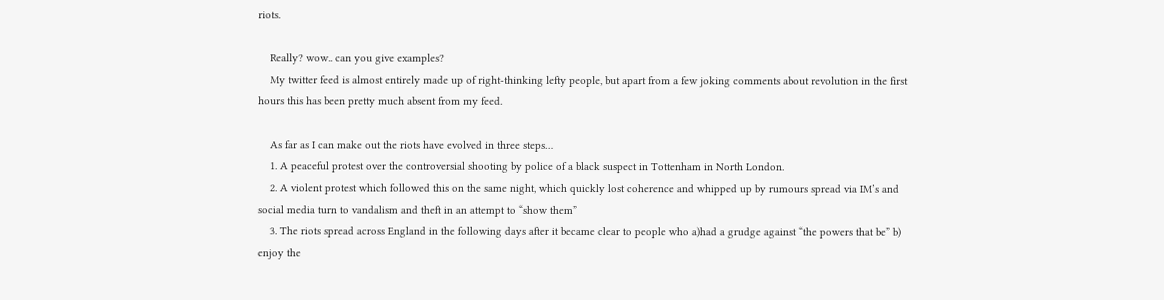riots.

    Really? wow.. can you give examples?
    My twitter feed is almost entirely made up of right-thinking lefty people, but apart from a few joking comments about revolution in the first hours this has been pretty much absent from my feed.

    As far as I can make out the riots have evolved in three steps…
    1. A peaceful protest over the controversial shooting by police of a black suspect in Tottenham in North London.
    2. A violent protest which followed this on the same night, which quickly lost coherence and whipped up by rumours spread via IM’s and social media turn to vandalism and theft in an attempt to “show them”
    3. The riots spread across England in the following days after it became clear to people who a)had a grudge against “the powers that be” b) enjoy the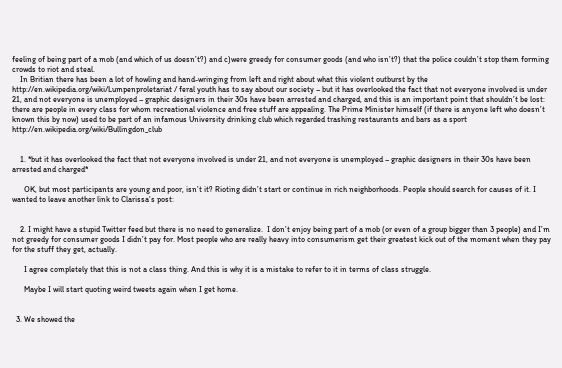feeling of being part of a mob (and which of us doesn’t?) and c)were greedy for consumer goods (and who isn’t?) that the police couldn’t stop them forming crowds to riot and steal.
    In Britian there has been a lot of howling and hand-wringing from left and right about what this violent outburst by the http://en.wikipedia.org/wiki/Lumpenproletariat / feral youth has to say about our society – but it has overlooked the fact that not everyone involved is under 21, and not everyone is unemployed – graphic designers in their 30s have been arrested and charged, and this is an important point that shouldn’t be lost: there are people in every class for whom recreational violence and free stuff are appealing. The Prime Minister himself (if there is anyone left who doesn’t known this by now) used to be part of an infamous University drinking club which regarded trashing restaurants and bars as a sport http://en.wikipedia.org/wiki/Bullingdon_club


    1. *but it has overlooked the fact that not everyone involved is under 21, and not everyone is unemployed – graphic designers in their 30s have been arrested and charged*

      OK, but most participants are young and poor, isn’t it? Rioting didn’t start or continue in rich neighborhoods. People should search for causes of it. I wanted to leave another link to Clarissa’s post:


    2. I might have a stupid Twitter feed but there is no need to generalize.  I don’t enjoy being part of a mob (or even of a group bigger than 3 people) and I’m not greedy for consumer goods I didn’t pay for. Most people who are really heavy into consumerism get their greatest kick out of the moment when they pay for the stuff they get, actually.

      I agree completely that this is not a class thing. And this is why it is a mistake to refer to it in terms of class struggle.

      Maybe I will start quoting weird tweets again when I get home.


  3. We showed the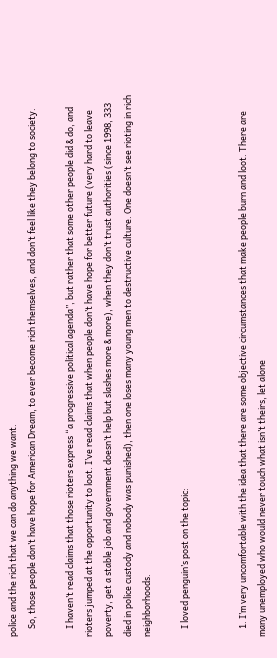police and the rich that we can do anything we want.
    So, those people don’t have hope for American Dream, to ever become rich themselves, and don’t feel like they belong to society.

    I haven’t read claims that those rioters express “a progressive political agenda”, but rather that some other people did & do, and rioters jumped at the opportunity to loot. I’ve read claims that when people don’t have hope for better future (very hard to leave poverty, get a stable job and government doesn’t help but slashes more & more), when they don’t trust authorities (since 1998, 333 died in police custody and nobody was punished), then one loses many young men to destructive culture. One doesn’t see rioting in rich neighborhoods.

    I loved penguin’s post on the topic:


    1. I’m very uncomfortable with the idea that there are some objective circumstances that make people burn and loot. There are many unemployed who would never touch what isn’t theirs, let alone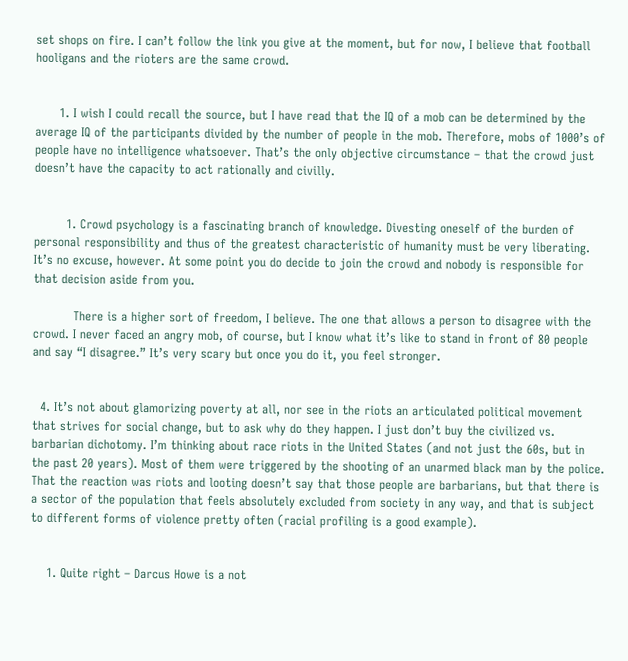set shops on fire. I can’t follow the link you give at the moment, but for now, I believe that football hooligans and the rioters are the same crowd.


      1. I wish I could recall the source, but I have read that the IQ of a mob can be determined by the average IQ of the participants divided by the number of people in the mob. Therefore, mobs of 1000’s of people have no intelligence whatsoever. That’s the only objective circumstance – that the crowd just doesn’t have the capacity to act rationally and civilly.


        1. Crowd psychology is a fascinating branch of knowledge. Divesting oneself of the burden of personal responsibility and thus of the greatest characteristic of humanity must be very liberating. It’s no excuse, however. At some point you do decide to join the crowd and nobody is responsible for that decision aside from you.

          There is a higher sort of freedom, I believe. The one that allows a person to disagree with the crowd. I never faced an angry mob, of course, but I know what it’s like to stand in front of 80 people and say “I disagree.” It’s very scary but once you do it, you feel stronger.


  4. It’s not about glamorizing poverty at all, nor see in the riots an articulated political movement that strives for social change, but to ask why do they happen. I just don’t buy the civilized vs. barbarian dichotomy. I’m thinking about race riots in the United States (and not just the 60s, but in the past 20 years). Most of them were triggered by the shooting of an unarmed black man by the police. That the reaction was riots and looting doesn’t say that those people are barbarians, but that there is a sector of the population that feels absolutely excluded from society in any way, and that is subject to different forms of violence pretty often (racial profiling is a good example).


    1. Quite right – Darcus Howe is a not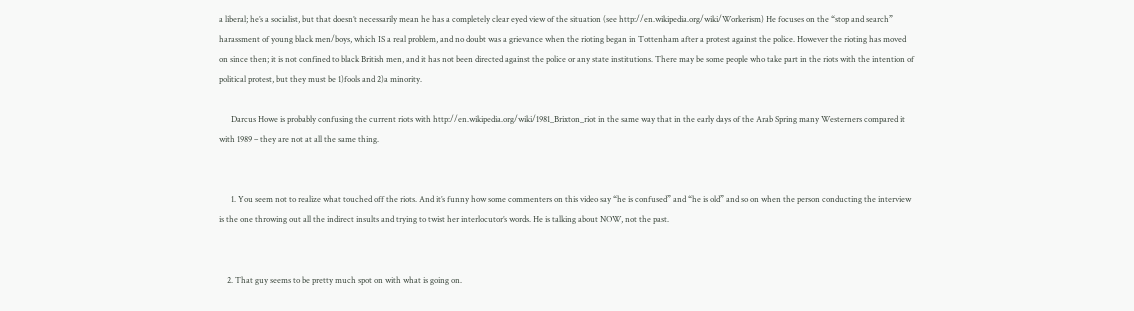a liberal; he’s a socialist, but that doesn’t necessarily mean he has a completely clear eyed view of the situation (see http://en.wikipedia.org/wiki/Workerism) He focuses on the “stop and search” harassment of young black men/boys, which IS a real problem, and no doubt was a grievance when the rioting began in Tottenham after a protest against the police. However the rioting has moved on since then; it is not confined to black British men, and it has not been directed against the police or any state institutions. There may be some people who take part in the riots with the intention of political protest, but they must be 1)fools and 2)a minority.

      Darcus Howe is probably confusing the current riots with http://en.wikipedia.org/wiki/1981_Brixton_riot in the same way that in the early days of the Arab Spring many Westerners compared it with 1989 – they are not at all the same thing.


      1. You seem not to realize what touched off the riots. And it’s funny how some commenters on this video say “he is confused” and “he is old” and so on when the person conducting the interview is the one throwing out all the indirect insults and trying to twist her interlocutor’s words. He is talking about NOW, not the past.


    2. That guy seems to be pretty much spot on with what is going on.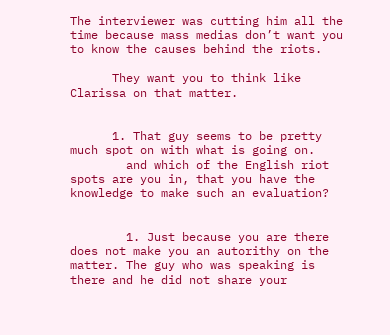The interviewer was cutting him all the time because mass medias don’t want you to know the causes behind the riots.

      They want you to think like Clarissa on that matter.


      1. That guy seems to be pretty much spot on with what is going on.
        and which of the English riot spots are you in, that you have the knowledge to make such an evaluation?


        1. Just because you are there does not make you an autorithy on the matter. The guy who was speaking is there and he did not share your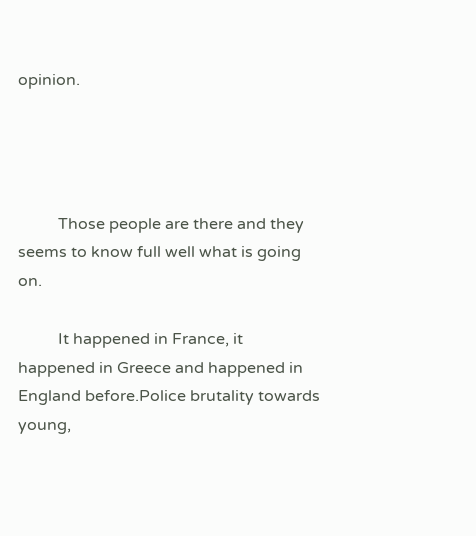opinion.




          Those people are there and they seems to know full well what is going on.

          It happened in France, it happened in Greece and happened in England before.Police brutality towards young,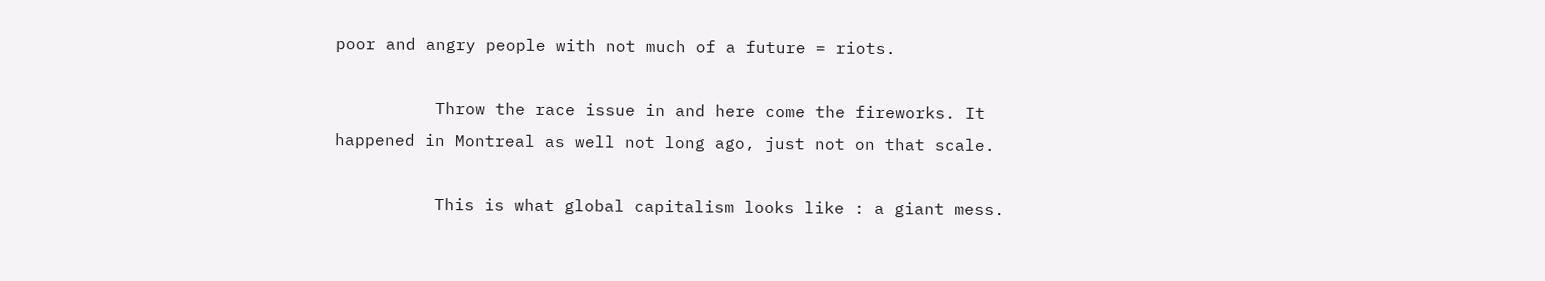poor and angry people with not much of a future = riots.

          Throw the race issue in and here come the fireworks. It happened in Montreal as well not long ago, just not on that scale.

          This is what global capitalism looks like : a giant mess.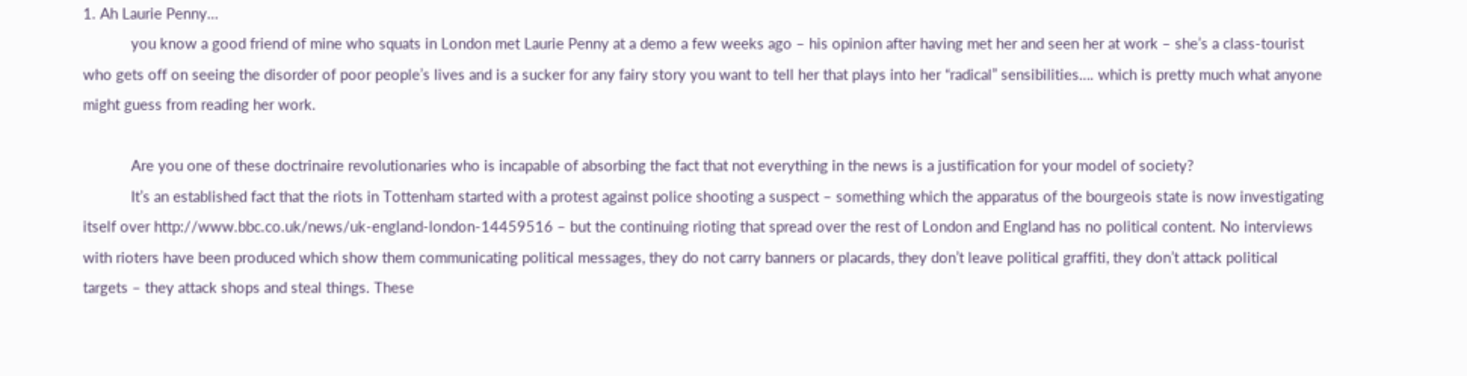1. Ah Laurie Penny…
            you know a good friend of mine who squats in London met Laurie Penny at a demo a few weeks ago – his opinion after having met her and seen her at work – she’s a class-tourist who gets off on seeing the disorder of poor people’s lives and is a sucker for any fairy story you want to tell her that plays into her “radical” sensibilities…. which is pretty much what anyone might guess from reading her work.

            Are you one of these doctrinaire revolutionaries who is incapable of absorbing the fact that not everything in the news is a justification for your model of society?
            It’s an established fact that the riots in Tottenham started with a protest against police shooting a suspect – something which the apparatus of the bourgeois state is now investigating itself over http://www.bbc.co.uk/news/uk-england-london-14459516 – but the continuing rioting that spread over the rest of London and England has no political content. No interviews with rioters have been produced which show them communicating political messages, they do not carry banners or placards, they don’t leave political graffiti, they don’t attack political targets – they attack shops and steal things. These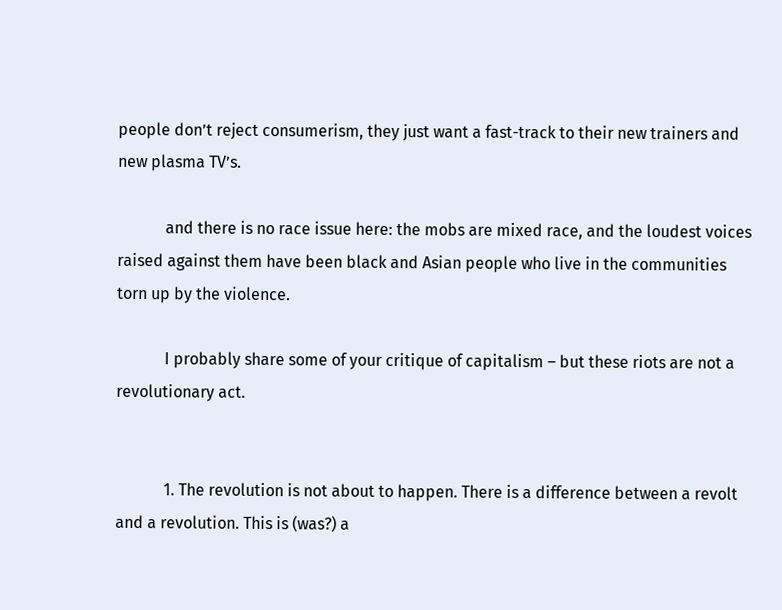people don’t reject consumerism, they just want a fast-track to their new trainers and new plasma TV’s.

            and there is no race issue here: the mobs are mixed race, and the loudest voices raised against them have been black and Asian people who live in the communities torn up by the violence.

            I probably share some of your critique of capitalism – but these riots are not a revolutionary act.


            1. The revolution is not about to happen. There is a difference between a revolt and a revolution. This is (was?) a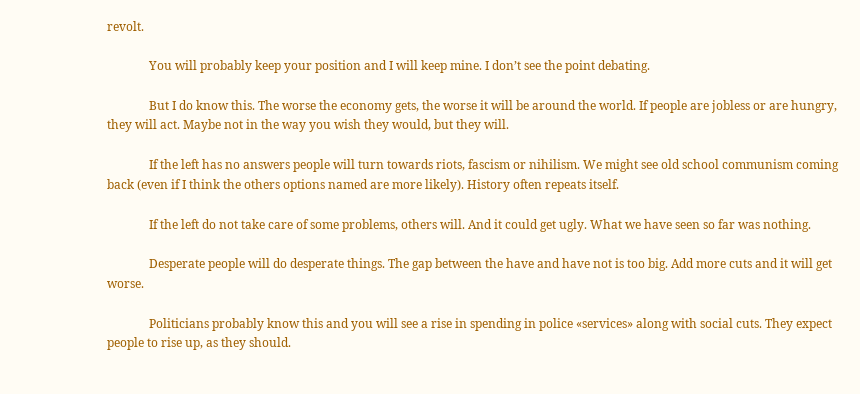revolt.

              You will probably keep your position and I will keep mine. I don’t see the point debating.

              But I do know this. The worse the economy gets, the worse it will be around the world. If people are jobless or are hungry, they will act. Maybe not in the way you wish they would, but they will.

              If the left has no answers people will turn towards riots, fascism or nihilism. We might see old school communism coming back (even if I think the others options named are more likely). History often repeats itself.

              If the left do not take care of some problems, others will. And it could get ugly. What we have seen so far was nothing.

              Desperate people will do desperate things. The gap between the have and have not is too big. Add more cuts and it will get worse.

              Politicians probably know this and you will see a rise in spending in police «services» along with social cuts. They expect people to rise up, as they should.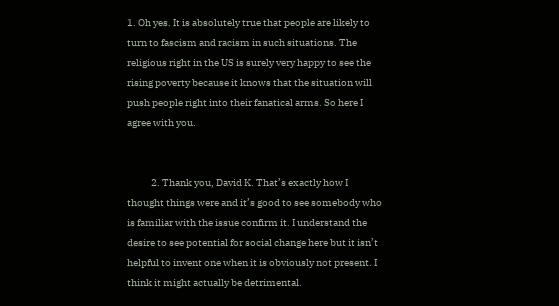1. Oh yes. It is absolutely true that people are likely to turn to fascism and racism in such situations. The religious right in the US is surely very happy to see the rising poverty because it knows that the situation will push people right into their fanatical arms. So here I agree with you.


            2. Thank you, David K. That’s exactly how I thought things were and it’s good to see somebody who is familiar with the issue confirm it. I understand the desire to see potential for social change here but it isn’t helpful to invent one when it is obviously not present. I think it might actually be detrimental.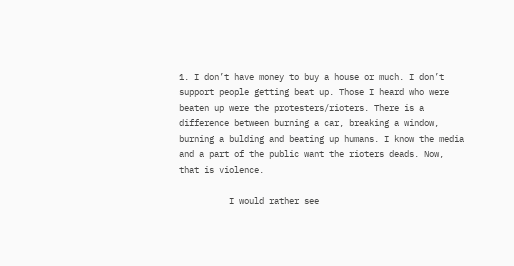1. I don’t have money to buy a house or much. I don’t support people getting beat up. Those I heard who were beaten up were the protesters/rioters. There is a difference between burning a car, breaking a window, burning a bulding and beating up humans. I know the media and a part of the public want the rioters deads. Now, that is violence.

          I would rather see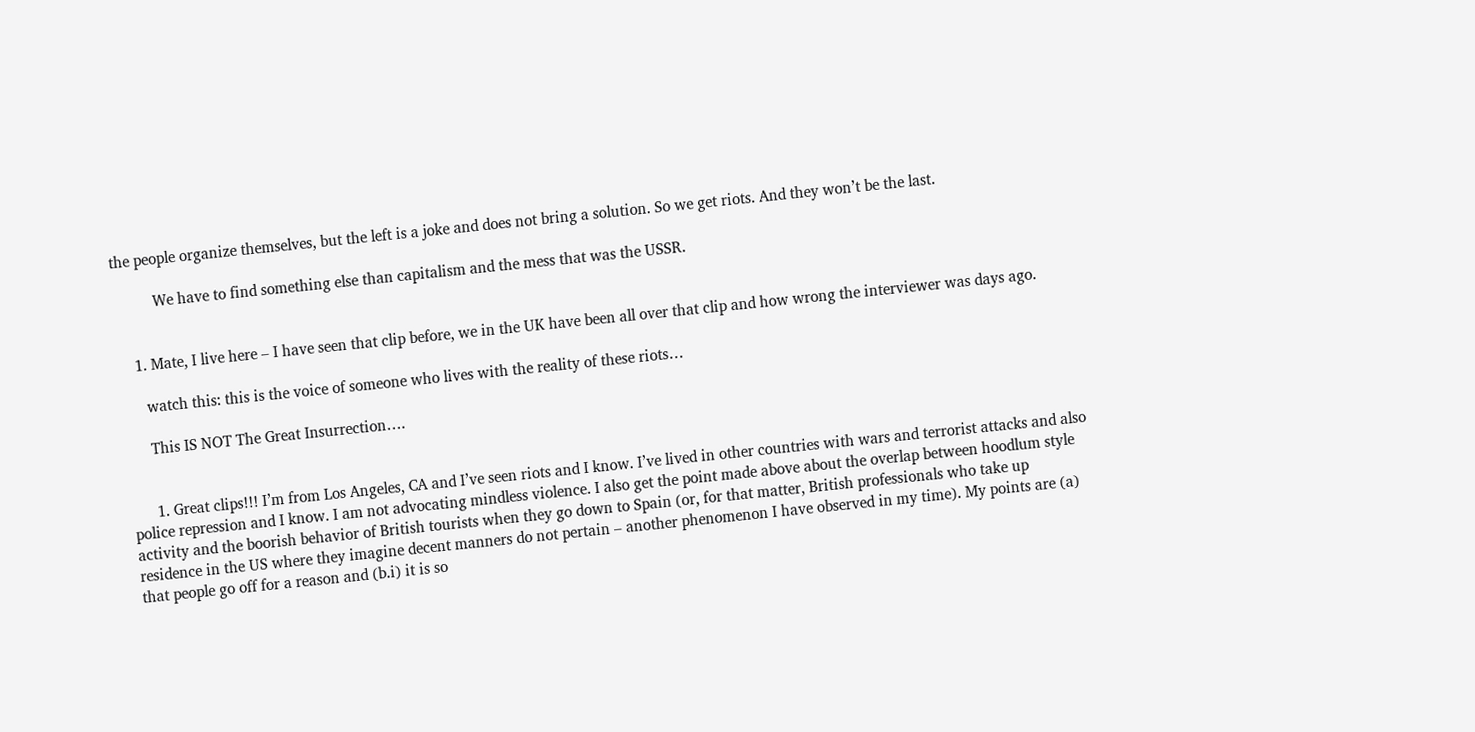the people organize themselves, but the left is a joke and does not bring a solution. So we get riots. And they won’t be the last.

          We have to find something else than capitalism and the mess that was the USSR.


    1. Mate, I live here – I have seen that clip before, we in the UK have been all over that clip and how wrong the interviewer was days ago.

      watch this: this is the voice of someone who lives with the reality of these riots…

      This IS NOT The Great Insurrection….


      1. Great clips!!! I’m from Los Angeles, CA and I’ve seen riots and I know. I’ve lived in other countries with wars and terrorist attacks and also police repression and I know. I am not advocating mindless violence. I also get the point made above about the overlap between hoodlum style activity and the boorish behavior of British tourists when they go down to Spain (or, for that matter, British professionals who take up residence in the US where they imagine decent manners do not pertain – another phenomenon I have observed in my time). My points are (a) that people go off for a reason and (b.i) it is so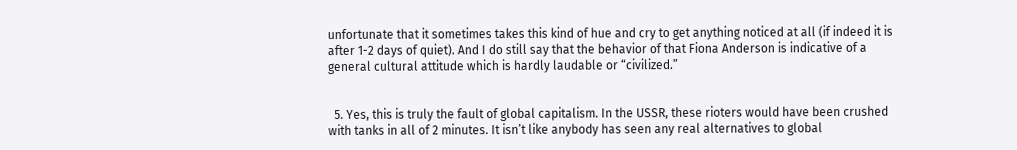unfortunate that it sometimes takes this kind of hue and cry to get anything noticed at all (if indeed it is after 1-2 days of quiet). And I do still say that the behavior of that Fiona Anderson is indicative of a general cultural attitude which is hardly laudable or “civilized.”


  5. Yes, this is truly the fault of global capitalism. In the USSR, these rioters would have been crushed with tanks in all of 2 minutes. It isn’t like anybody has seen any real alternatives to global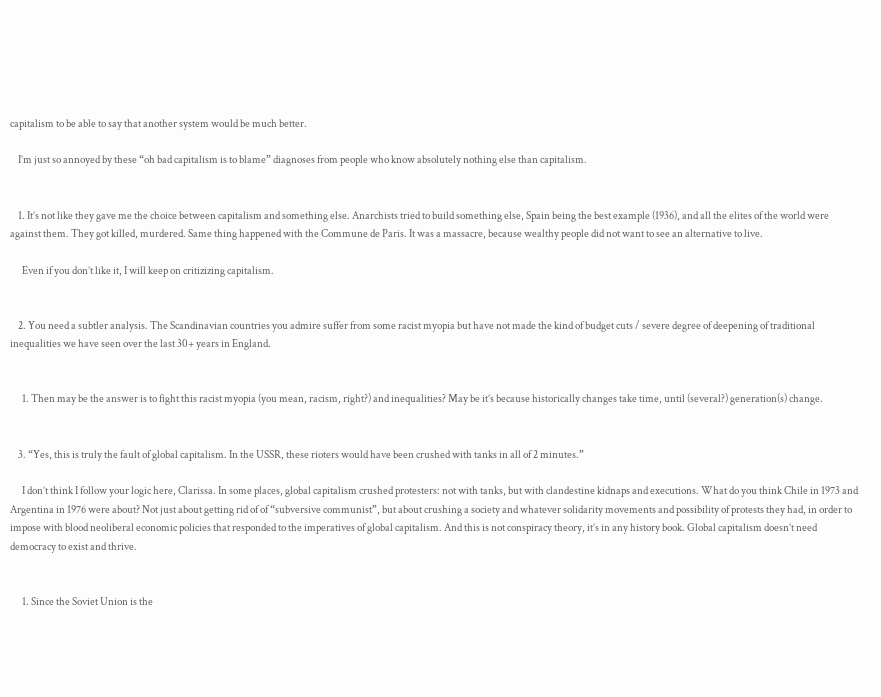capitalism to be able to say that another system would be much better.

    I’m just so annoyed by these “oh bad capitalism is to blame” diagnoses from people who know absolutely nothing else than capitalism.


    1. It’s not like they gave me the choice between capitalism and something else. Anarchists tried to build something else, Spain being the best example (1936), and all the elites of the world were against them. They got killed, murdered. Same thing happened with the Commune de Paris. It was a massacre, because wealthy people did not want to see an alternative to live.

      Even if you don’t like it, I will keep on critizizing capitalism.


    2. You need a subtler analysis. The Scandinavian countries you admire suffer from some racist myopia but have not made the kind of budget cuts / severe degree of deepening of traditional inequalities we have seen over the last 30+ years in England.


      1. Then may be the answer is to fight this racist myopia (you mean, racism, right?) and inequalities? May be it’s because historically changes take time, until (several?) generation(s) change.


    3. “Yes, this is truly the fault of global capitalism. In the USSR, these rioters would have been crushed with tanks in all of 2 minutes.”

      I don’t think I follow your logic here, Clarissa. In some places, global capitalism crushed protesters: not with tanks, but with clandestine kidnaps and executions. What do you think Chile in 1973 and Argentina in 1976 were about? Not just about getting rid of of “subversive communist”, but about crushing a society and whatever solidarity movements and possibility of protests they had, in order to impose with blood neoliberal economic policies that responded to the imperatives of global capitalism. And this is not conspiracy theory, it’s in any history book. Global capitalism doesn’t need democracy to exist and thrive.


      1. Since the Soviet Union is the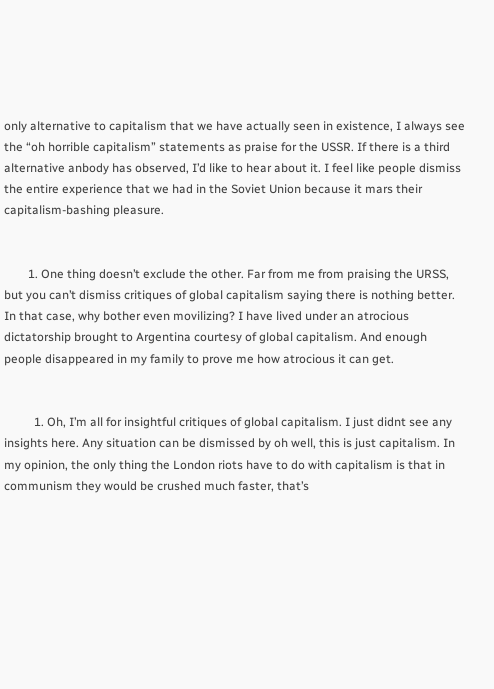only alternative to capitalism that we have actually seen in existence, I always see the “oh horrible capitalism” statements as praise for the USSR. If there is a third alternative anbody has observed, I’d like to hear about it. I feel like people dismiss the entire experience that we had in the Soviet Union because it mars their capitalism-bashing pleasure.


        1. One thing doesn’t exclude the other. Far from me from praising the URSS, but you can’t dismiss critiques of global capitalism saying there is nothing better. In that case, why bother even movilizing? I have lived under an atrocious dictatorship brought to Argentina courtesy of global capitalism. And enough people disappeared in my family to prove me how atrocious it can get.


          1. Oh, I’m all for insightful critiques of global capitalism. I just didnt see any insights here. Any situation can be dismissed by oh well, this is just capitalism. In my opinion, the only thing the London riots have to do with capitalism is that in communism they would be crushed much faster, that’s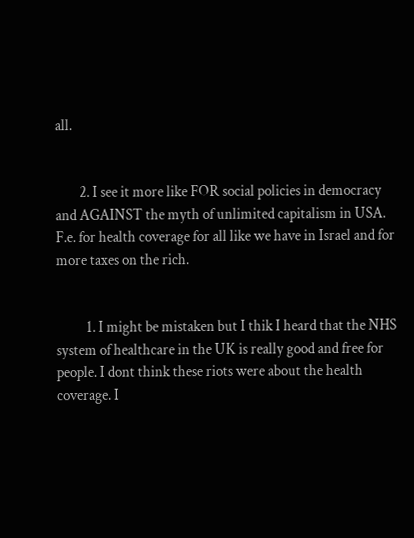all.


        2. I see it more like FOR social policies in democracy and AGAINST the myth of unlimited capitalism in USA. F.e. for health coverage for all like we have in Israel and for more taxes on the rich.


          1. I might be mistaken but I thik I heard that the NHS system of healthcare in the UK is really good and free for people. I dont think these riots were about the health coverage. I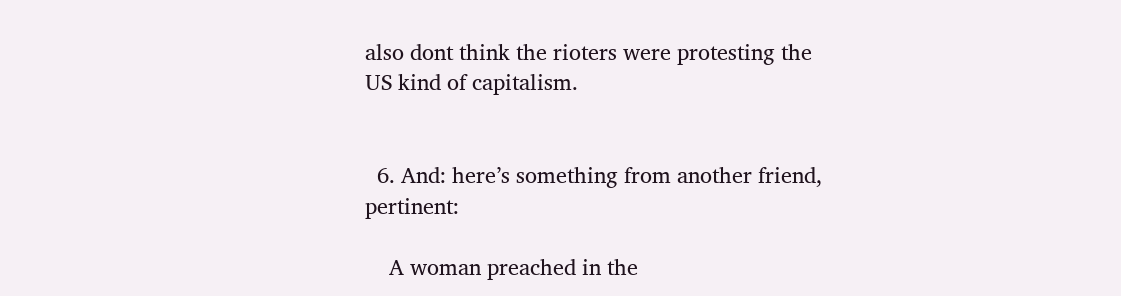also dont think the rioters were protesting the US kind of capitalism.


  6. And: here’s something from another friend, pertinent:

    A woman preached in the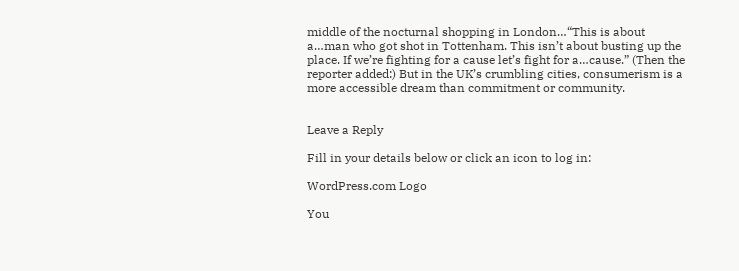middle of the nocturnal shopping in London…“This is about a…man who got shot in Tottenham. This isn’t about busting up the place. If we’re fighting for a cause let’s fight for a…cause.” (Then the reporter added:) But in the UK’s crumbling cities, consumerism is a more accessible dream than commitment or community.


Leave a Reply

Fill in your details below or click an icon to log in:

WordPress.com Logo

You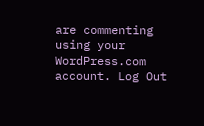are commenting using your WordPress.com account. Log Out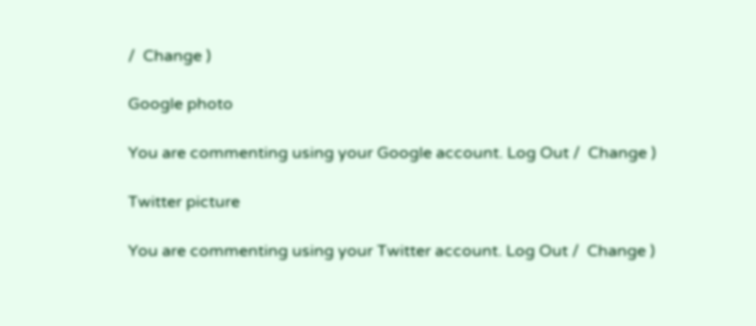/  Change )

Google photo

You are commenting using your Google account. Log Out /  Change )

Twitter picture

You are commenting using your Twitter account. Log Out /  Change )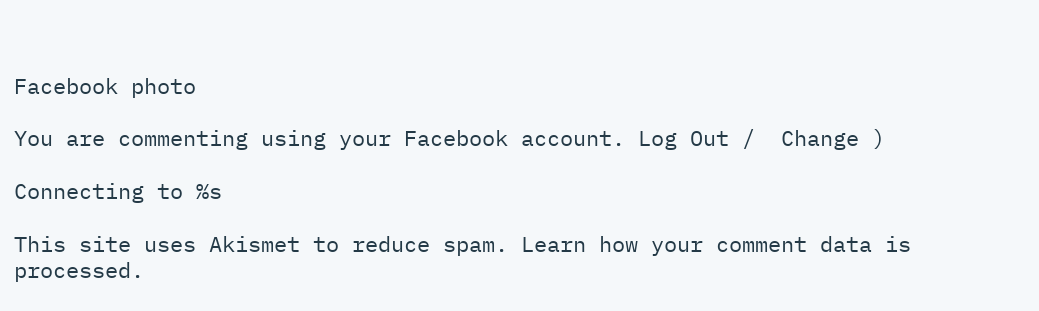Facebook photo

You are commenting using your Facebook account. Log Out /  Change )

Connecting to %s

This site uses Akismet to reduce spam. Learn how your comment data is processed.